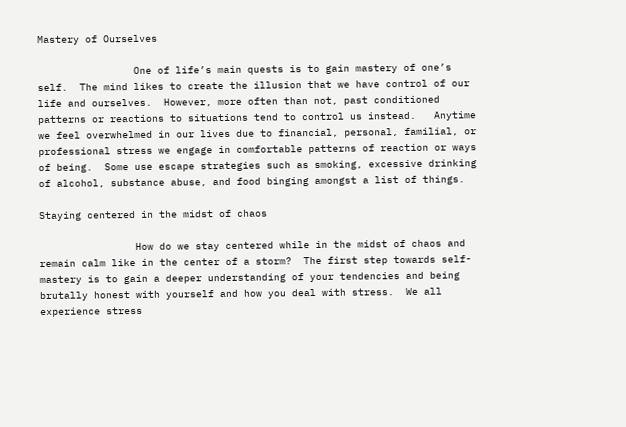Mastery of Ourselves

                One of life’s main quests is to gain mastery of one’s self.  The mind likes to create the illusion that we have control of our life and ourselves.  However, more often than not, past conditioned patterns or reactions to situations tend to control us instead.   Anytime we feel overwhelmed in our lives due to financial, personal, familial, or professional stress we engage in comfortable patterns of reaction or ways of being.  Some use escape strategies such as smoking, excessive drinking of alcohol, substance abuse, and food binging amongst a list of things.

Staying centered in the midst of chaos

                How do we stay centered while in the midst of chaos and remain calm like in the center of a storm?  The first step towards self-mastery is to gain a deeper understanding of your tendencies and being brutally honest with yourself and how you deal with stress.  We all experience stress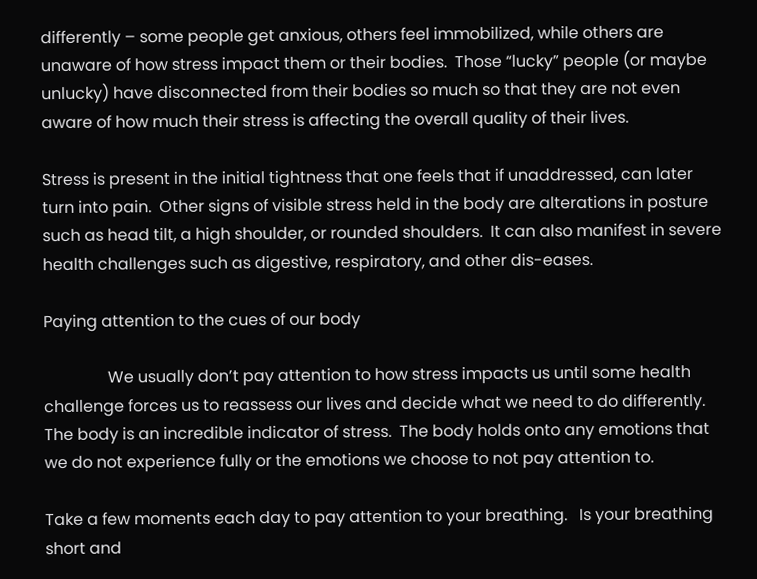differently – some people get anxious, others feel immobilized, while others are unaware of how stress impact them or their bodies.  Those “lucky” people (or maybe unlucky) have disconnected from their bodies so much so that they are not even aware of how much their stress is affecting the overall quality of their lives.

Stress is present in the initial tightness that one feels that if unaddressed, can later turn into pain.  Other signs of visible stress held in the body are alterations in posture such as head tilt, a high shoulder, or rounded shoulders.  It can also manifest in severe health challenges such as digestive, respiratory, and other dis-eases.

Paying attention to the cues of our body

                We usually don’t pay attention to how stress impacts us until some health challenge forces us to reassess our lives and decide what we need to do differently.  The body is an incredible indicator of stress.  The body holds onto any emotions that we do not experience fully or the emotions we choose to not pay attention to.

Take a few moments each day to pay attention to your breathing.   Is your breathing short and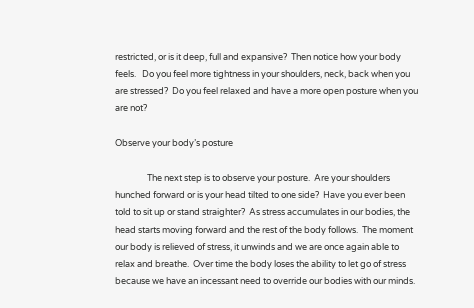restricted, or is it deep, full and expansive?  Then notice how your body feels.   Do you feel more tightness in your shoulders, neck, back when you are stressed?  Do you feel relaxed and have a more open posture when you are not?

Observe your body’s posture

                The next step is to observe your posture.  Are your shoulders hunched forward or is your head tilted to one side?  Have you ever been told to sit up or stand straighter?  As stress accumulates in our bodies, the head starts moving forward and the rest of the body follows.  The moment our body is relieved of stress, it unwinds and we are once again able to relax and breathe.  Over time the body loses the ability to let go of stress because we have an incessant need to override our bodies with our minds.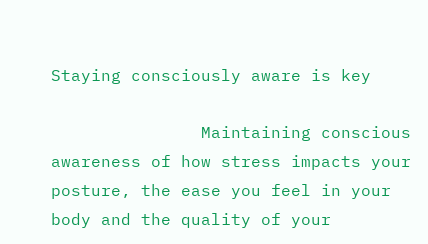Staying consciously aware is key

               Maintaining conscious awareness of how stress impacts your posture, the ease you feel in your body and the quality of your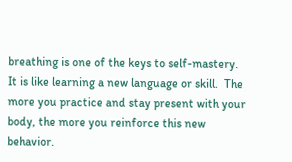breathing is one of the keys to self-mastery.  It is like learning a new language or skill.  The more you practice and stay present with your body, the more you reinforce this new behavior.